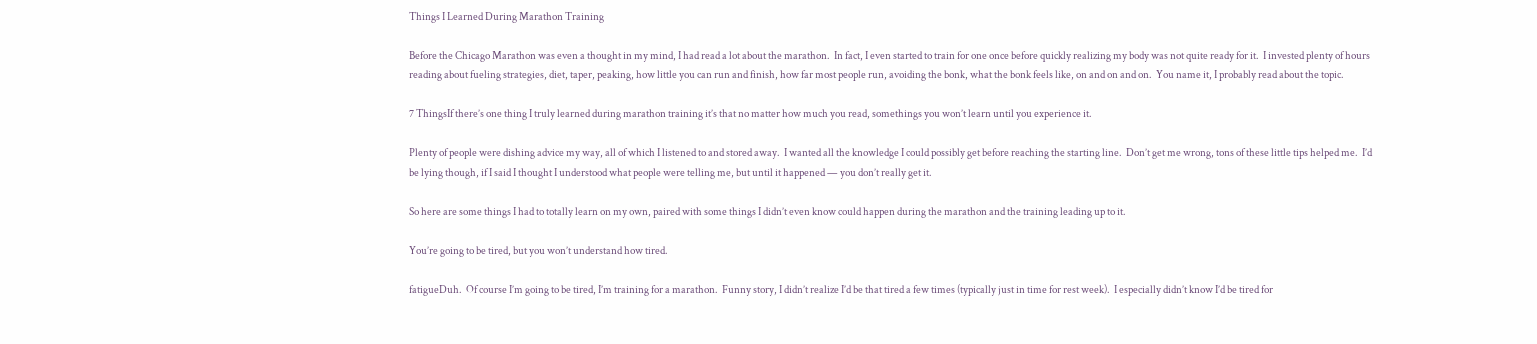Things I Learned During Marathon Training

Before the Chicago Marathon was even a thought in my mind, I had read a lot about the marathon.  In fact, I even started to train for one once before quickly realizing my body was not quite ready for it.  I invested plenty of hours reading about fueling strategies, diet, taper, peaking, how little you can run and finish, how far most people run, avoiding the bonk, what the bonk feels like, on and on and on.  You name it, I probably read about the topic.

7 ThingsIf there’s one thing I truly learned during marathon training it’s that no matter how much you read, somethings you won’t learn until you experience it.

Plenty of people were dishing advice my way, all of which I listened to and stored away.  I wanted all the knowledge I could possibly get before reaching the starting line.  Don’t get me wrong, tons of these little tips helped me.  I’d be lying though, if I said I thought I understood what people were telling me, but until it happened — you don’t really get it.

So here are some things I had to totally learn on my own, paired with some things I didn’t even know could happen during the marathon and the training leading up to it.

You’re going to be tired, but you won’t understand how tired.

fatigueDuh.  Of course I’m going to be tired, I’m training for a marathon.  Funny story, I didn’t realize I’d be that tired a few times (typically just in time for rest week).  I especially didn’t know I’d be tired for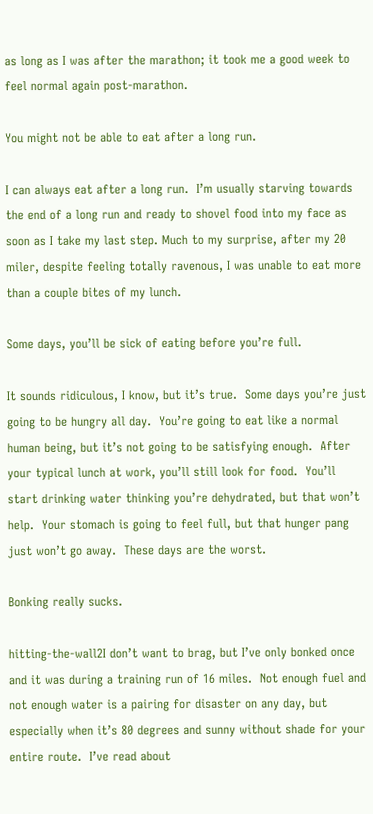as long as I was after the marathon; it took me a good week to feel normal again post-marathon.

You might not be able to eat after a long run.

I can always eat after a long run.  I’m usually starving towards the end of a long run and ready to shovel food into my face as soon as I take my last step. Much to my surprise, after my 20 miler, despite feeling totally ravenous, I was unable to eat more than a couple bites of my lunch.

Some days, you’ll be sick of eating before you’re full.

It sounds ridiculous, I know, but it’s true.  Some days you’re just going to be hungry all day.  You’re going to eat like a normal human being, but it’s not going to be satisfying enough.  After your typical lunch at work, you’ll still look for food.  You’ll start drinking water thinking you’re dehydrated, but that won’t help.  Your stomach is going to feel full, but that hunger pang just won’t go away.  These days are the worst.

Bonking really sucks.

hitting-the-wall2I don’t want to brag, but I’ve only bonked once and it was during a training run of 16 miles.  Not enough fuel and not enough water is a pairing for disaster on any day, but especially when it’s 80 degrees and sunny without shade for your entire route.  I’ve read about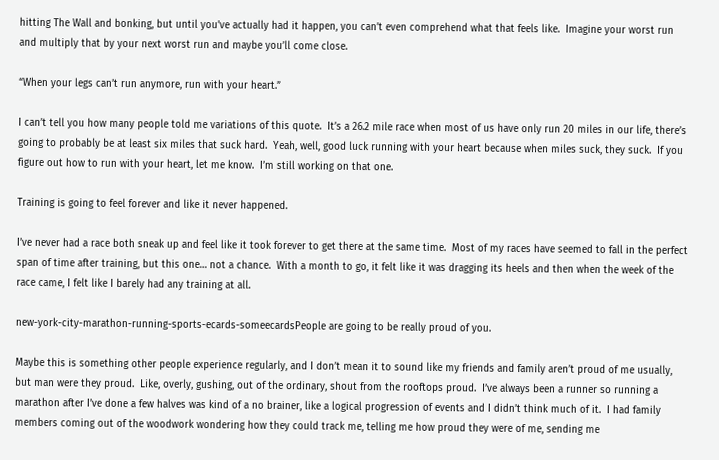hitting The Wall and bonking, but until you’ve actually had it happen, you can’t even comprehend what that feels like.  Imagine your worst run and multiply that by your next worst run and maybe you’ll come close.

“When your legs can’t run anymore, run with your heart.”

I can’t tell you how many people told me variations of this quote.  It’s a 26.2 mile race when most of us have only run 20 miles in our life, there’s going to probably be at least six miles that suck hard.  Yeah, well, good luck running with your heart because when miles suck, they suck.  If you figure out how to run with your heart, let me know.  I’m still working on that one.

Training is going to feel forever and like it never happened.

I’ve never had a race both sneak up and feel like it took forever to get there at the same time.  Most of my races have seemed to fall in the perfect span of time after training, but this one… not a chance.  With a month to go, it felt like it was dragging its heels and then when the week of the race came, I felt like I barely had any training at all.

new-york-city-marathon-running-sports-ecards-someecardsPeople are going to be really proud of you.

Maybe this is something other people experience regularly, and I don’t mean it to sound like my friends and family aren’t proud of me usually, but man were they proud.  Like, overly, gushing, out of the ordinary, shout from the rooftops proud.  I’ve always been a runner so running a marathon after I’ve done a few halves was kind of a no brainer, like a logical progression of events and I didn’t think much of it.  I had family members coming out of the woodwork wondering how they could track me, telling me how proud they were of me, sending me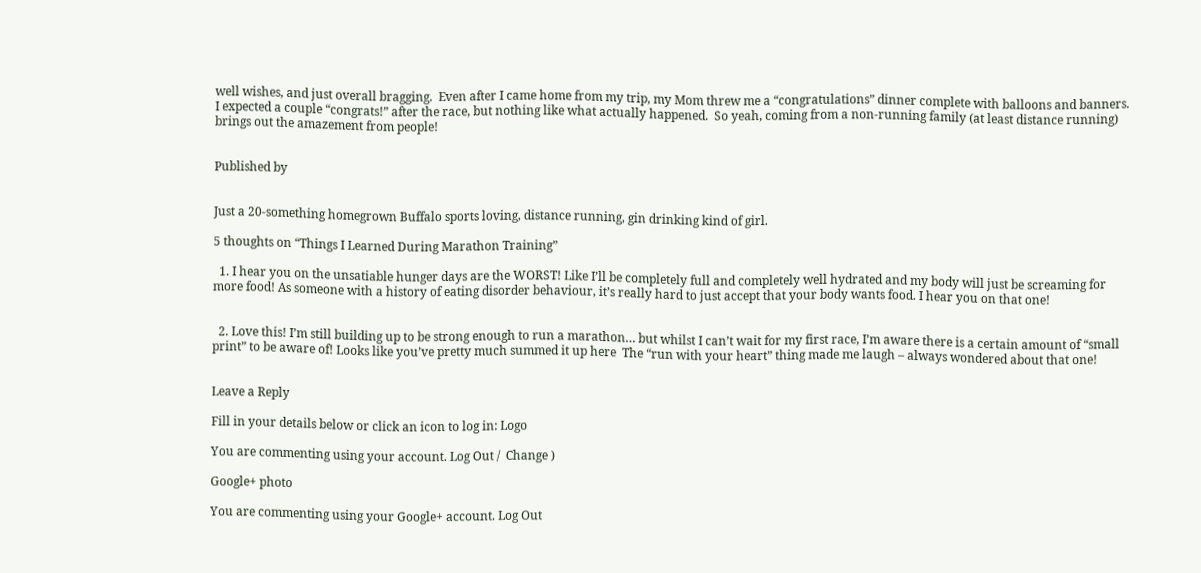well wishes, and just overall bragging.  Even after I came home from my trip, my Mom threw me a “congratulations” dinner complete with balloons and banners.  I expected a couple “congrats!” after the race, but nothing like what actually happened.  So yeah, coming from a non-running family (at least distance running) brings out the amazement from people!


Published by


Just a 20-something homegrown Buffalo sports loving, distance running, gin drinking kind of girl.

5 thoughts on “Things I Learned During Marathon Training”

  1. I hear you on the unsatiable hunger days are the WORST! Like I’ll be completely full and completely well hydrated and my body will just be screaming for more food! As someone with a history of eating disorder behaviour, it’s really hard to just accept that your body wants food. I hear you on that one!


  2. Love this! I’m still building up to be strong enough to run a marathon… but whilst I can’t wait for my first race, I’m aware there is a certain amount of “small print” to be aware of! Looks like you’ve pretty much summed it up here  The “run with your heart” thing made me laugh – always wondered about that one!


Leave a Reply

Fill in your details below or click an icon to log in: Logo

You are commenting using your account. Log Out /  Change )

Google+ photo

You are commenting using your Google+ account. Log Out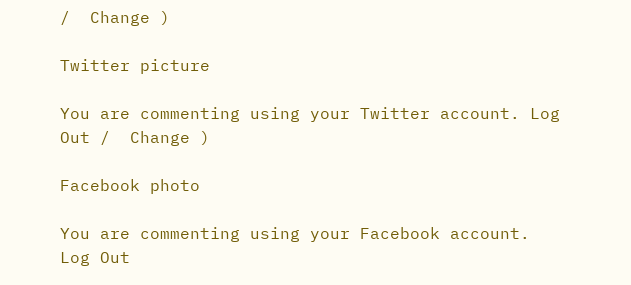/  Change )

Twitter picture

You are commenting using your Twitter account. Log Out /  Change )

Facebook photo

You are commenting using your Facebook account. Log Out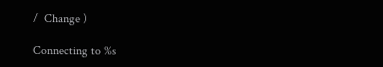/  Change )

Connecting to %s